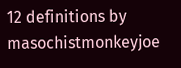12 definitions by masochistmonkeyjoe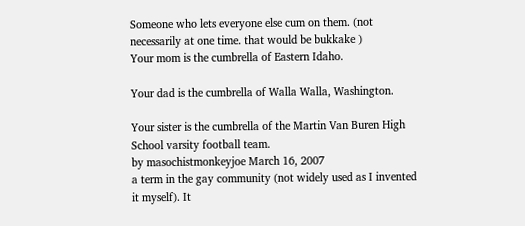Someone who lets everyone else cum on them. (not necessarily at one time. that would be bukkake )
Your mom is the cumbrella of Eastern Idaho.

Your dad is the cumbrella of Walla Walla, Washington.

Your sister is the cumbrella of the Martin Van Buren High School varsity football team.
by masochistmonkeyjoe March 16, 2007
a term in the gay community (not widely used as I invented it myself). It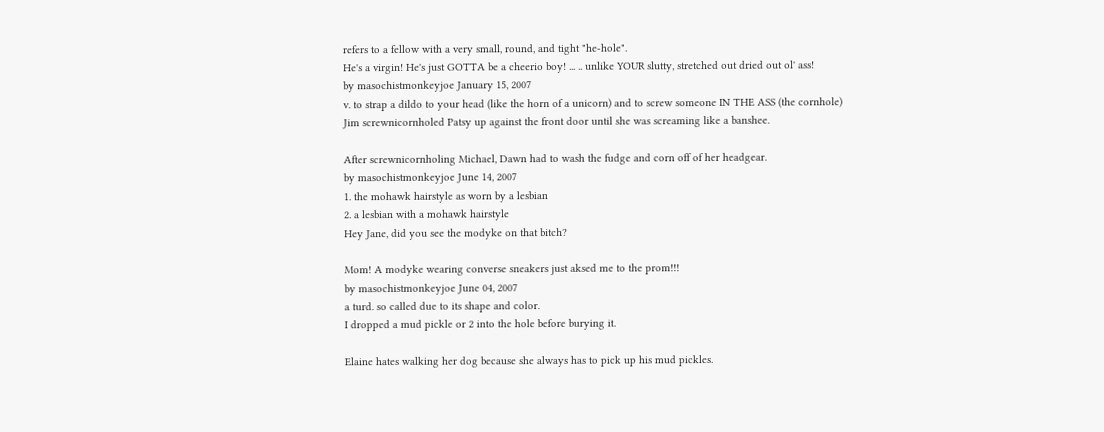refers to a fellow with a very small, round, and tight "he-hole".
He's a virgin! He's just GOTTA be a cheerio boy! ... .. unlike YOUR slutty, stretched out dried out ol' ass!
by masochistmonkeyjoe January 15, 2007
v. to strap a dildo to your head (like the horn of a unicorn) and to screw someone IN THE ASS (the cornhole)
Jim screwnicornholed Patsy up against the front door until she was screaming like a banshee.

After screwnicornholing Michael, Dawn had to wash the fudge and corn off of her headgear.
by masochistmonkeyjoe June 14, 2007
1. the mohawk hairstyle as worn by a lesbian
2. a lesbian with a mohawk hairstyle
Hey Jane, did you see the modyke on that bitch?

Mom! A modyke wearing converse sneakers just aksed me to the prom!!!
by masochistmonkeyjoe June 04, 2007
a turd. so called due to its shape and color.
I dropped a mud pickle or 2 into the hole before burying it.

Elaine hates walking her dog because she always has to pick up his mud pickles.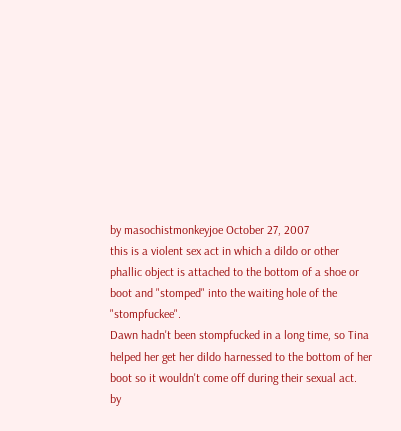by masochistmonkeyjoe October 27, 2007
this is a violent sex act in which a dildo or other phallic object is attached to the bottom of a shoe or boot and "stomped" into the waiting hole of the "stompfuckee".
Dawn hadn't been stompfucked in a long time, so Tina helped her get her dildo harnessed to the bottom of her boot so it wouldn't come off during their sexual act.
by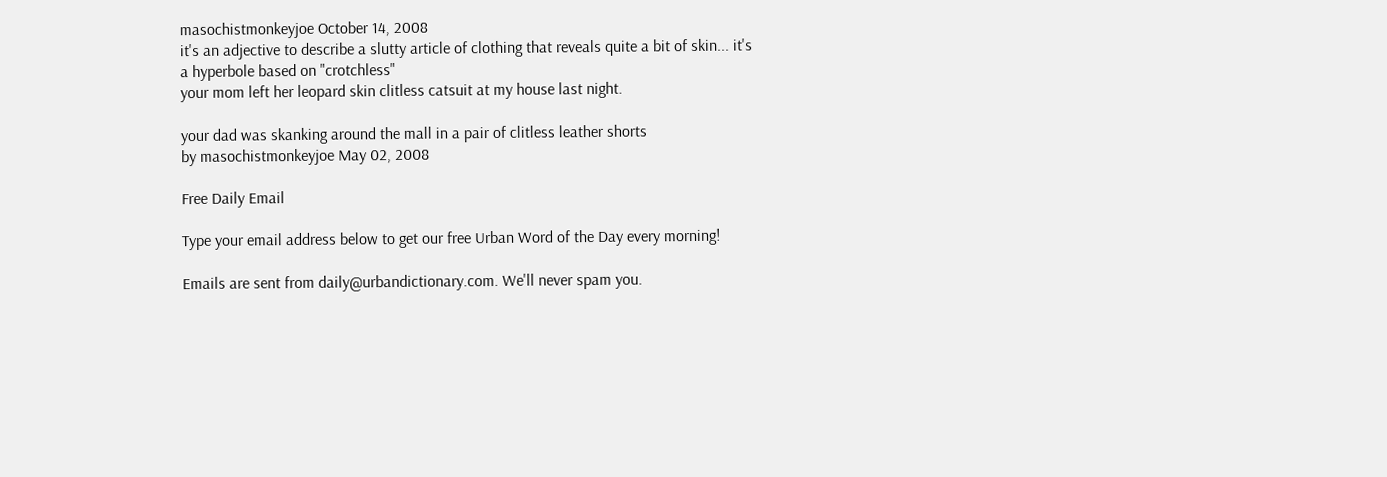masochistmonkeyjoe October 14, 2008
it's an adjective to describe a slutty article of clothing that reveals quite a bit of skin... it's a hyperbole based on "crotchless"
your mom left her leopard skin clitless catsuit at my house last night.

your dad was skanking around the mall in a pair of clitless leather shorts
by masochistmonkeyjoe May 02, 2008

Free Daily Email

Type your email address below to get our free Urban Word of the Day every morning!

Emails are sent from daily@urbandictionary.com. We'll never spam you.